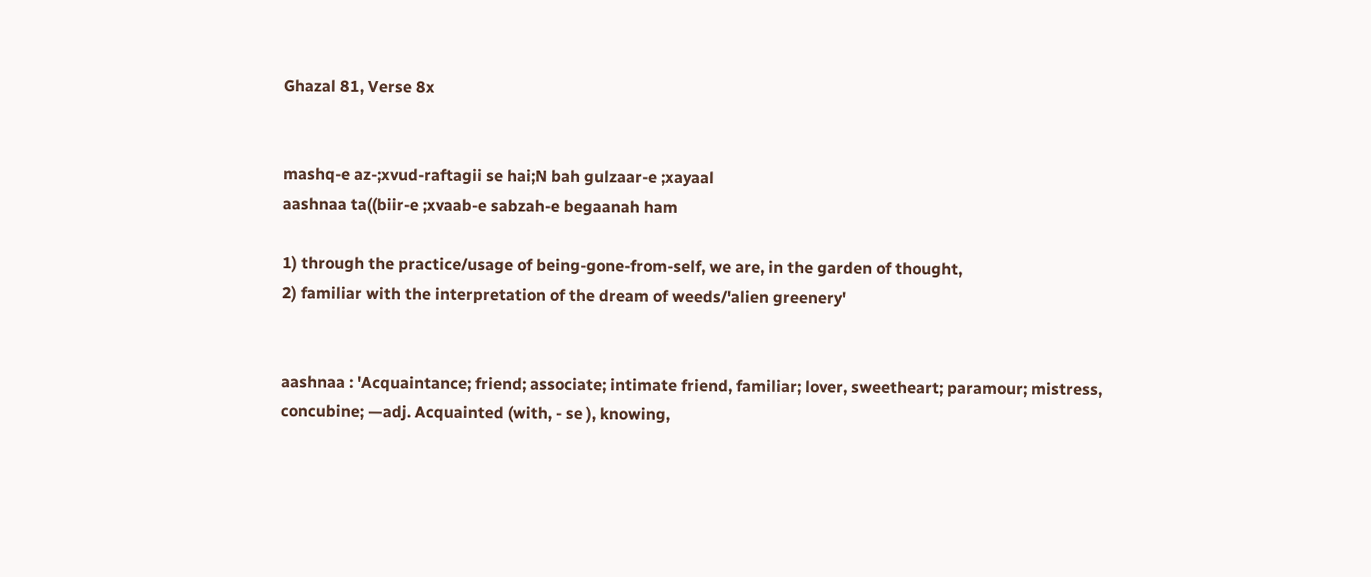Ghazal 81, Verse 8x


mashq-e az-;xvud-raftagii se hai;N bah gulzaar-e ;xayaal
aashnaa ta((biir-e ;xvaab-e sabzah-e begaanah ham

1) through the practice/usage of being-gone-from-self, we are, in the garden of thought,
2) familiar with the interpretation of the dream of weeds/'alien greenery'


aashnaa : 'Acquaintance; friend; associate; intimate friend, familiar; lover, sweetheart; paramour; mistress, concubine; —adj. Acquainted (with, - se ), knowing,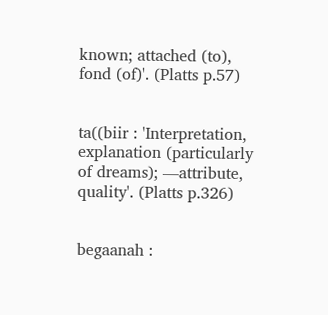known; attached (to), fond (of)'. (Platts p.57)


ta((biir : 'Interpretation, explanation (particularly of dreams); —attribute, quality'. (Platts p.326)


begaanah :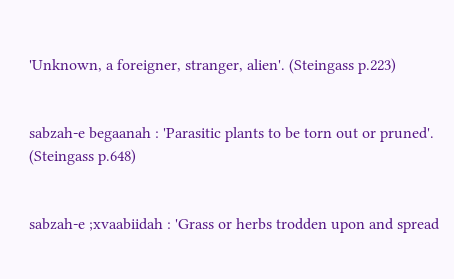'Unknown, a foreigner, stranger, alien'. (Steingass p.223)


sabzah-e begaanah : 'Parasitic plants to be torn out or pruned'. (Steingass p.648)


sabzah-e ;xvaabiidah : 'Grass or herbs trodden upon and spread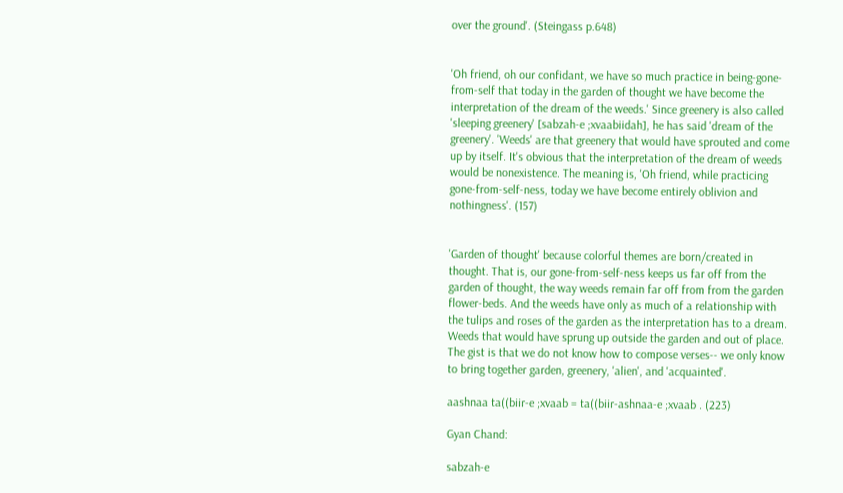over the ground'. (Steingass p.648)


'Oh friend, oh our confidant, we have so much practice in being-gone-from-self that today in the garden of thought we have become the interpretation of the dream of the weeds.' Since greenery is also called 'sleeping greenery' [sabzah-e ;xvaabiidah], he has said 'dream of the greenery'. 'Weeds' are that greenery that would have sprouted and come up by itself. It's obvious that the interpretation of the dream of weeds would be nonexistence. The meaning is, 'Oh friend, while practicing gone-from-self-ness, today we have become entirely oblivion and nothingness'. (157)


'Garden of thought' because colorful themes are born/created in thought. That is, our gone-from-self-ness keeps us far off from the garden of thought, the way weeds remain far off from from the garden flower-beds. And the weeds have only as much of a relationship with the tulips and roses of the garden as the interpretation has to a dream. Weeds that would have sprung up outside the garden and out of place. The gist is that we do not know how to compose verses-- we only know to bring together garden, greenery, 'alien', and 'acquainted'.

aashnaa ta((biir-e ;xvaab = ta((biir-ashnaa-e ;xvaab . (223)

Gyan Chand:

sabzah-e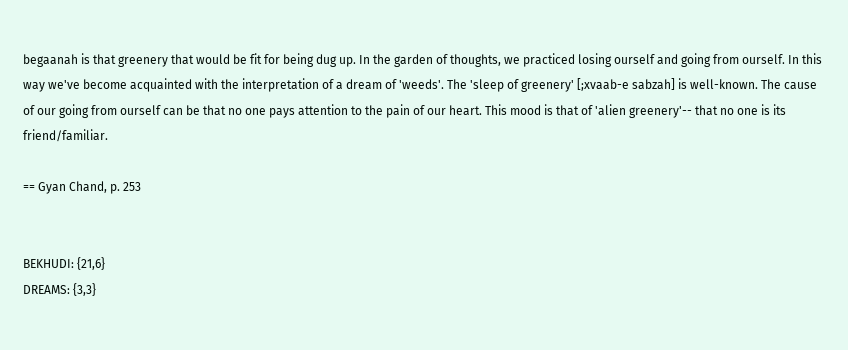begaanah is that greenery that would be fit for being dug up. In the garden of thoughts, we practiced losing ourself and going from ourself. In this way we've become acquainted with the interpretation of a dream of 'weeds'. The 'sleep of greenery' [;xvaab-e sabzah] is well-known. The cause of our going from ourself can be that no one pays attention to the pain of our heart. This mood is that of 'alien greenery'-- that no one is its friend/familiar.

== Gyan Chand, p. 253


BEKHUDI: {21,6}
DREAMS: {3,3}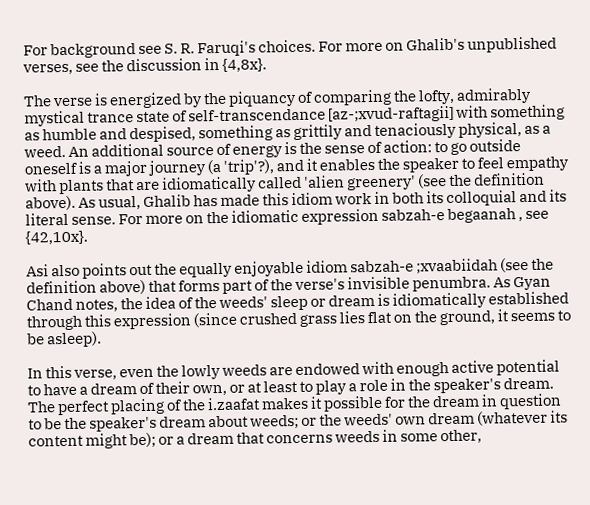For background see S. R. Faruqi's choices. For more on Ghalib's unpublished verses, see the discussion in {4,8x}.

The verse is energized by the piquancy of comparing the lofty, admirably mystical trance state of self-transcendance [az-;xvud-raftagii] with something as humble and despised, something as grittily and tenaciously physical, as a weed. An additional source of energy is the sense of action: to go outside oneself is a major journey (a 'trip'?), and it enables the speaker to feel empathy with plants that are idiomatically called 'alien greenery' (see the definition above). As usual, Ghalib has made this idiom work in both its colloquial and its literal sense. For more on the idiomatic expression sabzah-e begaanah , see {42,10x}.

Asi also points out the equally enjoyable idiom sabzah-e ;xvaabiidah (see the definition above) that forms part of the verse's invisible penumbra. As Gyan Chand notes, the idea of the weeds' sleep or dream is idiomatically established through this expression (since crushed grass lies flat on the ground, it seems to be asleep).

In this verse, even the lowly weeds are endowed with enough active potential to have a dream of their own, or at least to play a role in the speaker's dream. The perfect placing of the i.zaafat makes it possible for the dream in question to be the speaker's dream about weeds; or the weeds' own dream (whatever its content might be); or a dream that concerns weeds in some other,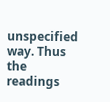unspecified way. Thus the readings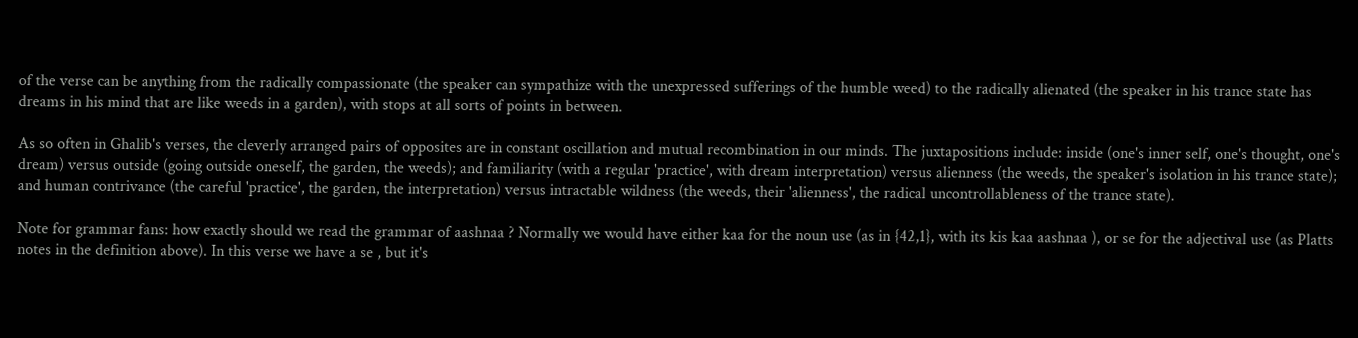of the verse can be anything from the radically compassionate (the speaker can sympathize with the unexpressed sufferings of the humble weed) to the radically alienated (the speaker in his trance state has dreams in his mind that are like weeds in a garden), with stops at all sorts of points in between.

As so often in Ghalib's verses, the cleverly arranged pairs of opposites are in constant oscillation and mutual recombination in our minds. The juxtapositions include: inside (one's inner self, one's thought, one's dream) versus outside (going outside oneself, the garden, the weeds); and familiarity (with a regular 'practice', with dream interpretation) versus alienness (the weeds, the speaker's isolation in his trance state); and human contrivance (the careful 'practice', the garden, the interpretation) versus intractable wildness (the weeds, their 'alienness', the radical uncontrollableness of the trance state).

Note for grammar fans: how exactly should we read the grammar of aashnaa ? Normally we would have either kaa for the noun use (as in {42,1}, with its kis kaa aashnaa ), or se for the adjectival use (as Platts notes in the definition above). In this verse we have a se , but it's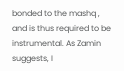bonded to the mashq , and is thus required to be instrumental. As Zamin suggests, I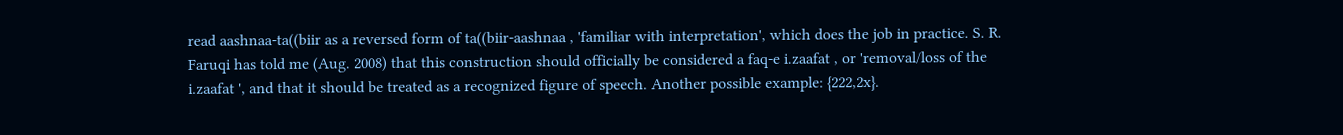read aashnaa-ta((biir as a reversed form of ta((biir-aashnaa , 'familiar with interpretation', which does the job in practice. S. R. Faruqi has told me (Aug. 2008) that this construction should officially be considered a faq-e i.zaafat , or 'removal/loss of the i.zaafat ', and that it should be treated as a recognized figure of speech. Another possible example: {222,2x}.